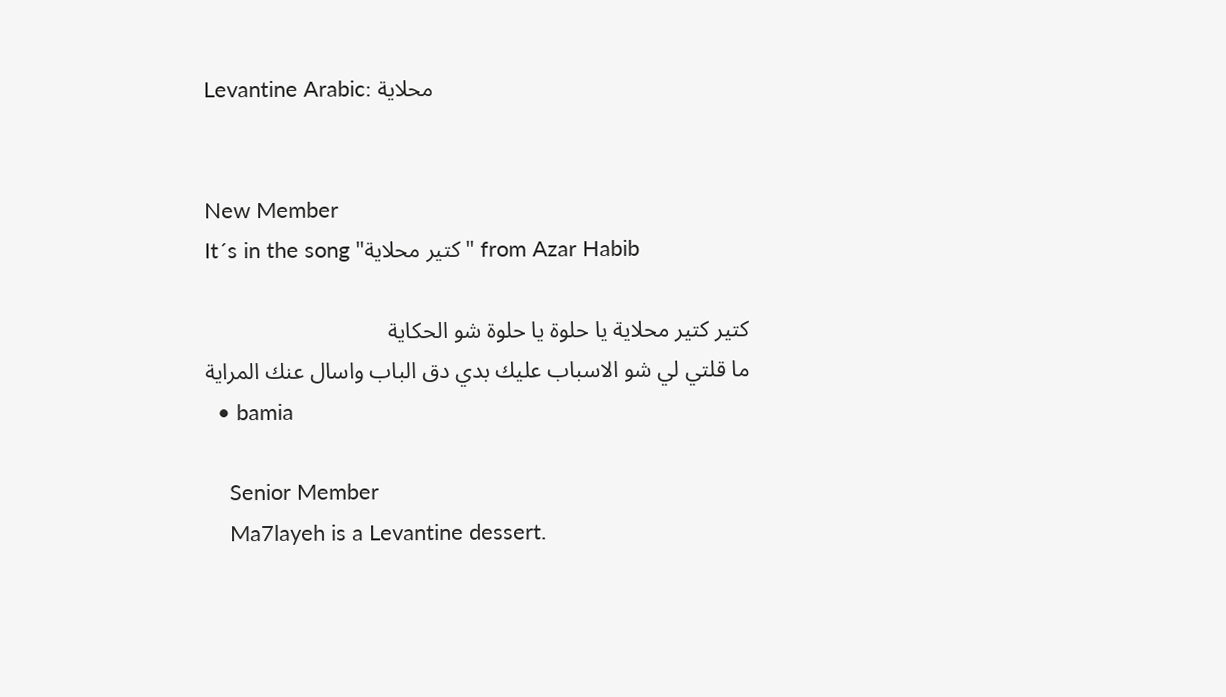Levantine Arabic: محلاية


New Member
It´s in the song "كتير محلاية" from Azar Habib

كتير كتير محلاية يا حلوة يا حلوة شو الحكاية
ما قلتي لي شو الاسباب عليك بدي دق الباب واسال عنك المراية
  • bamia

    Senior Member
    Ma7layeh is a Levantine dessert.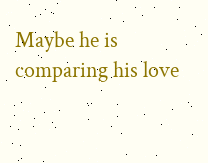Maybe he is comparing his love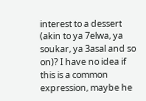interest to a dessert (akin to ya 7elwa, ya soukar, ya 3asal and so on)? I have no idea if this is a common expression, maybe he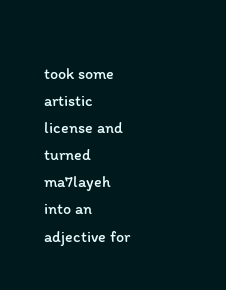took some artistic license and turned ma7layeh into an adjective for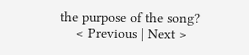the purpose of the song?
    < Previous | Next >